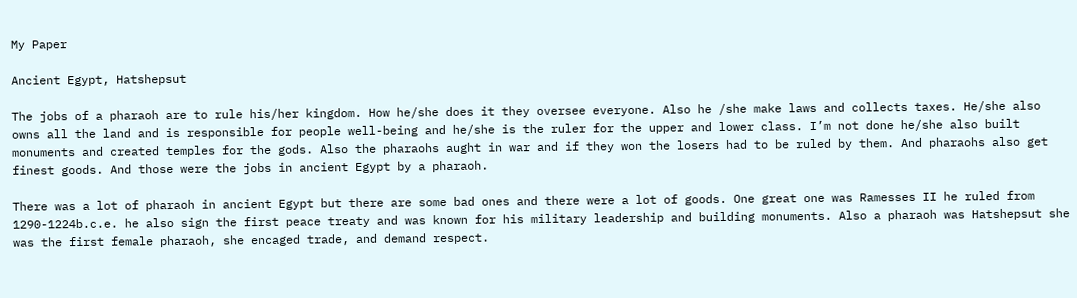My Paper

Ancient Egypt, Hatshepsut

The jobs of a pharaoh are to rule his/her kingdom. How he/she does it they oversee everyone. Also he /she make laws and collects taxes. He/she also owns all the land and is responsible for people well-being and he/she is the ruler for the upper and lower class. I’m not done he/she also built monuments and created temples for the gods. Also the pharaohs aught in war and if they won the losers had to be ruled by them. And pharaohs also get finest goods. And those were the jobs in ancient Egypt by a pharaoh.

There was a lot of pharaoh in ancient Egypt but there are some bad ones and there were a lot of goods. One great one was Ramesses II he ruled from 1290-1224b.c.e. he also sign the first peace treaty and was known for his military leadership and building monuments. Also a pharaoh was Hatshepsut she was the first female pharaoh, she encaged trade, and demand respect.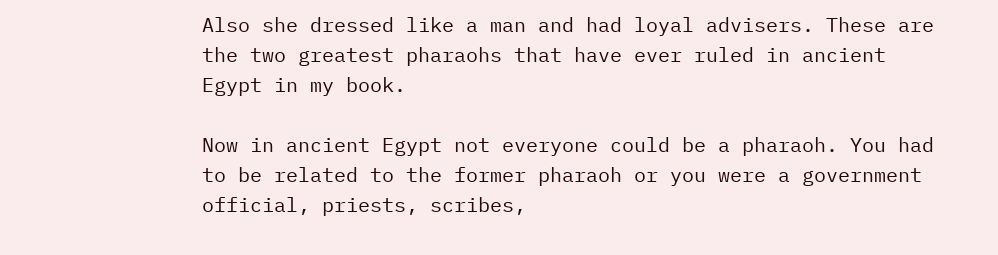Also she dressed like a man and had loyal advisers. These are the two greatest pharaohs that have ever ruled in ancient Egypt in my book.

Now in ancient Egypt not everyone could be a pharaoh. You had to be related to the former pharaoh or you were a government official, priests, scribes,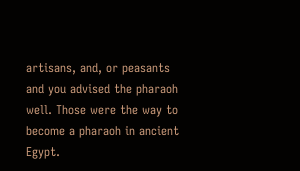artisans, and, or peasants and you advised the pharaoh well. Those were the way to become a pharaoh in ancient Egypt.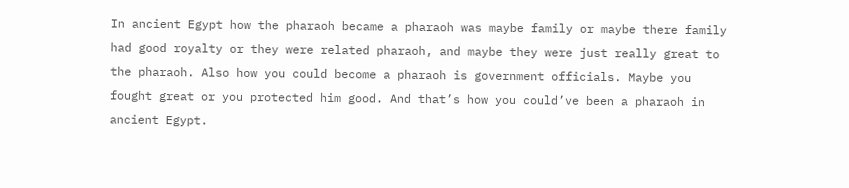In ancient Egypt how the pharaoh became a pharaoh was maybe family or maybe there family had good royalty or they were related pharaoh, and maybe they were just really great to the pharaoh. Also how you could become a pharaoh is government officials. Maybe you fought great or you protected him good. And that’s how you could’ve been a pharaoh in ancient Egypt.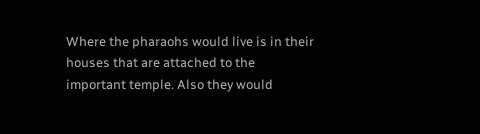Where the pharaohs would live is in their houses that are attached to the important temple. Also they would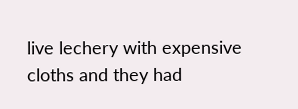live lechery with expensive cloths and they had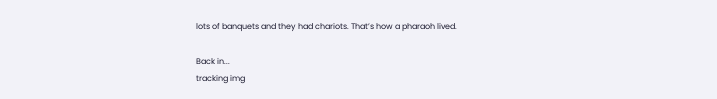lots of banquets and they had chariots. That’s how a pharaoh lived.

Back in...
tracking img